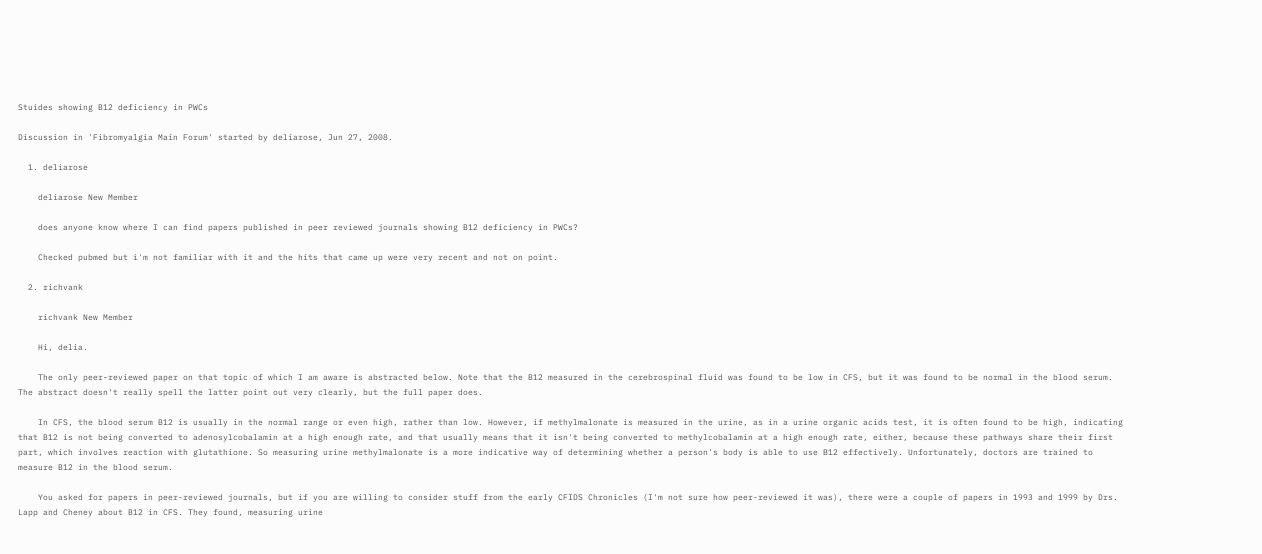Stuides showing B12 deficiency in PWCs

Discussion in 'Fibromyalgia Main Forum' started by deliarose, Jun 27, 2008.

  1. deliarose

    deliarose New Member

    does anyone know where I can find papers published in peer reviewed journals showing B12 deficiency in PWCs?

    Checked pubmed but i'm not familiar with it and the hits that came up were very recent and not on point.

  2. richvank

    richvank New Member

    Hi, delia.

    The only peer-reviewed paper on that topic of which I am aware is abstracted below. Note that the B12 measured in the cerebrospinal fluid was found to be low in CFS, but it was found to be normal in the blood serum. The abstract doesn't really spell the latter point out very clearly, but the full paper does.

    In CFS, the blood serum B12 is usually in the normal range or even high, rather than low. However, if methylmalonate is measured in the urine, as in a urine organic acids test, it is often found to be high, indicating that B12 is not being converted to adenosylcobalamin at a high enough rate, and that usually means that it isn't being converted to methylcobalamin at a high enough rate, either, because these pathways share their first part, which involves reaction with glutathione. So measuring urine methylmalonate is a more indicative way of determining whether a person's body is able to use B12 effectively. Unfortunately, doctors are trained to measure B12 in the blood serum.

    You asked for papers in peer-reviewed journals, but if you are willing to consider stuff from the early CFIDS Chronicles (I'm not sure how peer-reviewed it was), there were a couple of papers in 1993 and 1999 by Drs. Lapp and Cheney about B12 in CFS. They found, measuring urine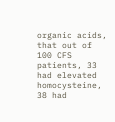organic acids, that out of 100 CFS patients, 33 had elevated homocysteine, 38 had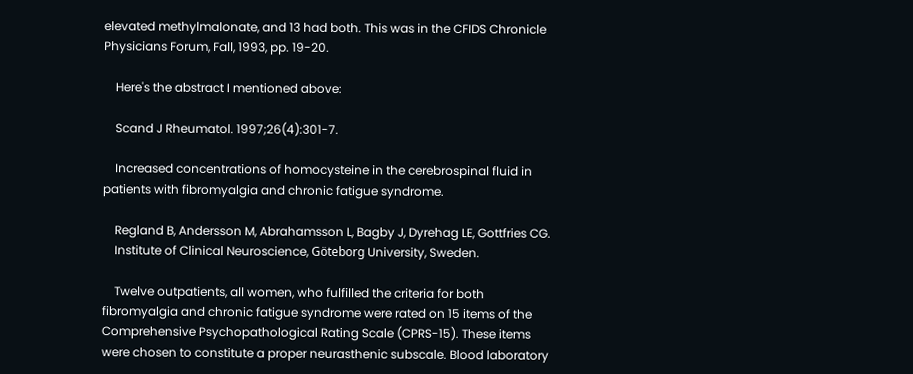elevated methylmalonate, and 13 had both. This was in the CFIDS Chronicle Physicians Forum, Fall, 1993, pp. 19-20.

    Here's the abstract I mentioned above:

    Scand J Rheumatol. 1997;26(4):301-7.

    Increased concentrations of homocysteine in the cerebrospinal fluid in patients with fibromyalgia and chronic fatigue syndrome.

    Regland B, Andersson M, Abrahamsson L, Bagby J, Dyrehag LE, Gottfries CG.
    Institute of Clinical Neuroscience, Göteborg University, Sweden.

    Twelve outpatients, all women, who fulfilled the criteria for both fibromyalgia and chronic fatigue syndrome were rated on 15 items of the Comprehensive Psychopathological Rating Scale (CPRS-15). These items were chosen to constitute a proper neurasthenic subscale. Blood laboratory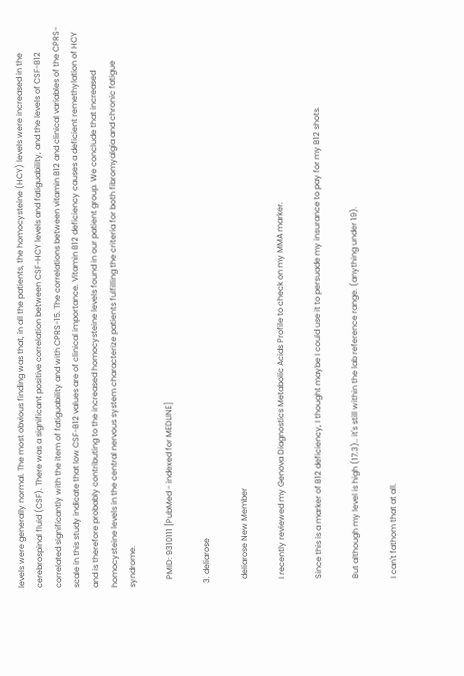levels were generally normal. The most obvious finding was that, in all the patients, the homocysteine (HCY) levels were increased in the cerebrospinal fluid (CSF). There was a significant positive correlation between CSF-HCY levels and fatiguability, and the levels of CSF-B12 correlated significantly with the item of fatiguability and with CPRS-15. The correlations between vitamin B12 and clinical variables of the CPRS-scale in this study indicate that low CSF-B12 values are of clinical importance. Vitamin B12 deficiency causes a deficient remethylation of HCY and is therefore probably contributing to the increased homocysteine levels found in our patient group. We conclude that increased homocysteine levels in the central nervous system characterize patients fulfilling the criteria for both fibromyalgia and chronic fatigue syndrome.

    PMID: 9310111 [PubMed - indexed for MEDLINE]

  3. deliarose

    deliarose New Member

    I recently reviewed my Genova Diagnostics Metabolic Acids Profile to check on my MMA marker.

    Since this is a marker of B12 deficiency, I thought maybe I could use it to persuade my insurance to pay for my B12 shots.

    But although my level is high (17.3).. it's still within the lab reference range. (anything under 19).

    I can't fathom that at all.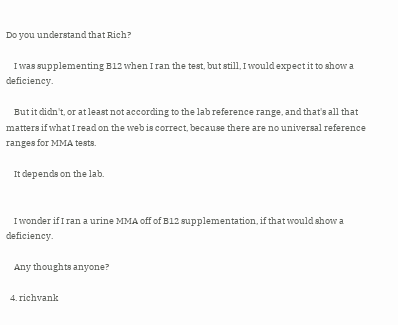Do you understand that Rich?

    I was supplementing B12 when I ran the test, but still, I would expect it to show a deficiency.

    But it didn't, or at least not according to the lab reference range, and that's all that matters if what I read on the web is correct, because there are no universal reference ranges for MMA tests.

    It depends on the lab.


    I wonder if I ran a urine MMA off of B12 supplementation, if that would show a deficiency.

    Any thoughts anyone?

  4. richvank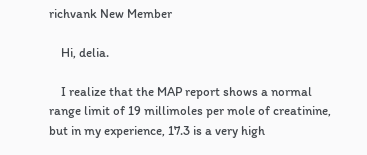richvank New Member

    Hi, delia.

    I realize that the MAP report shows a normal range limit of 19 millimoles per mole of creatinine, but in my experience, 17.3 is a very high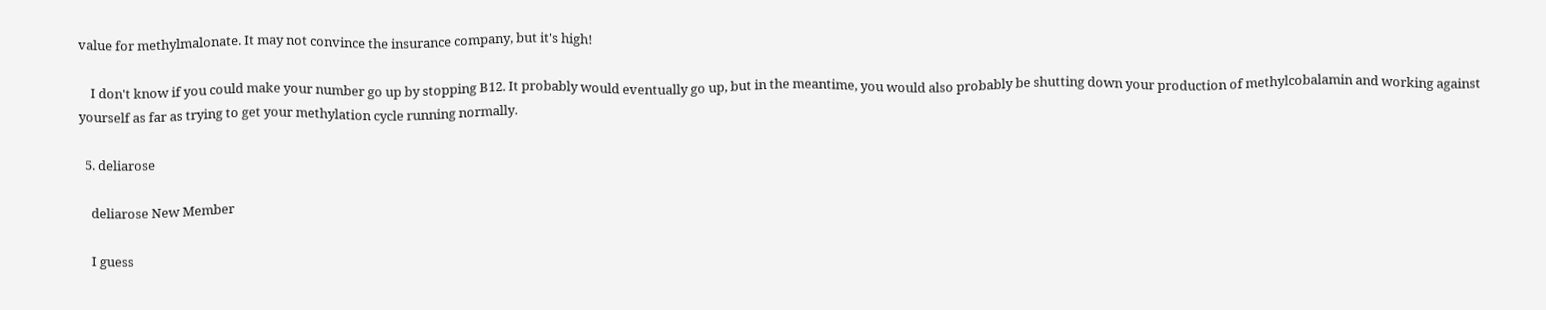value for methylmalonate. It may not convince the insurance company, but it's high!

    I don't know if you could make your number go up by stopping B12. It probably would eventually go up, but in the meantime, you would also probably be shutting down your production of methylcobalamin and working against yourself as far as trying to get your methylation cycle running normally.

  5. deliarose

    deliarose New Member

    I guess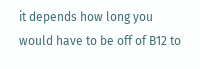it depends how long you would have to be off of B12 to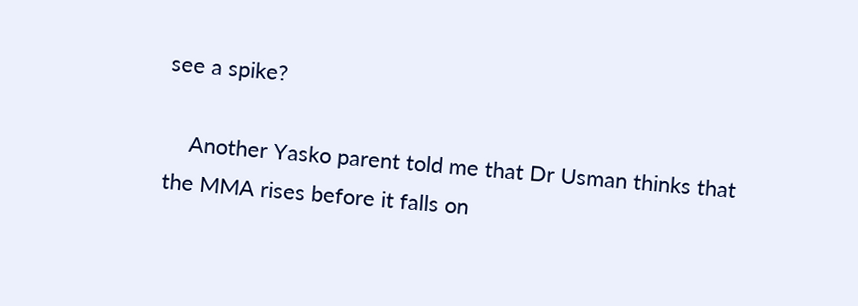see a spike?

    Another Yasko parent told me that Dr Usman thinks that the MMA rises before it falls on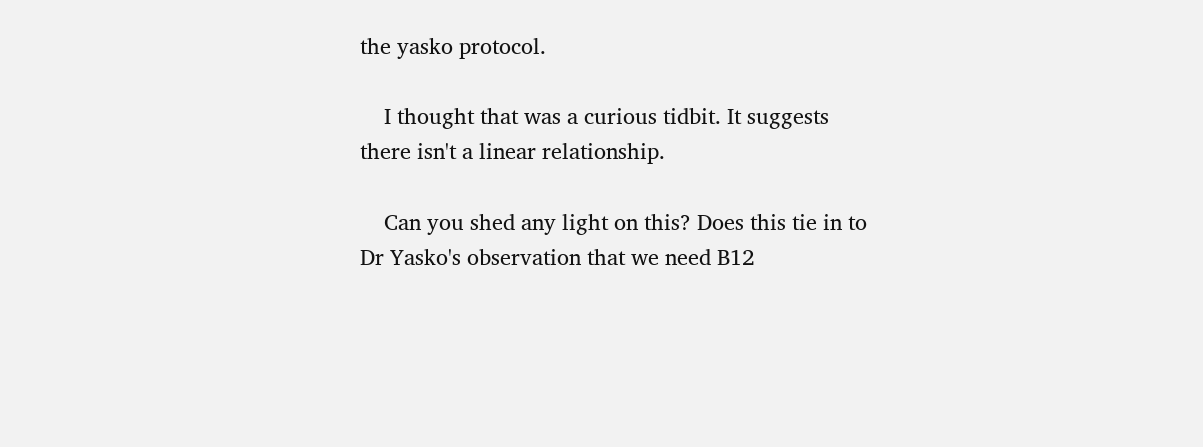the yasko protocol.

    I thought that was a curious tidbit. It suggests there isn't a linear relationship.

    Can you shed any light on this? Does this tie in to Dr Yasko's observation that we need B12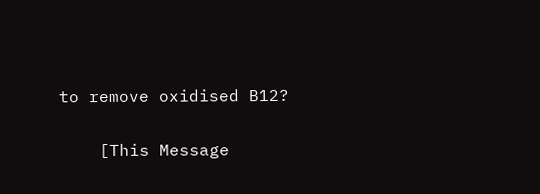to remove oxidised B12?

    [This Message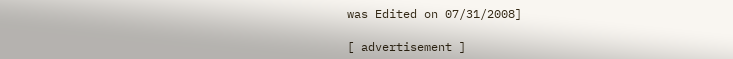was Edited on 07/31/2008]

[ advertisement ]